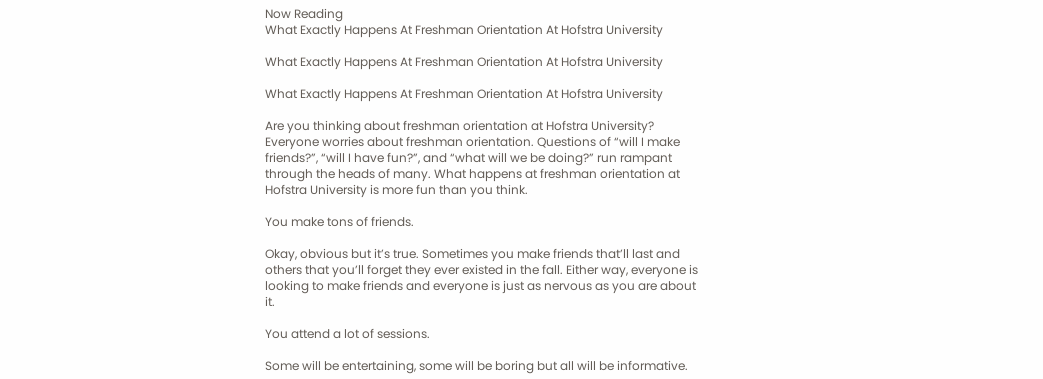Now Reading
What Exactly Happens At Freshman Orientation At Hofstra University

What Exactly Happens At Freshman Orientation At Hofstra University

What Exactly Happens At Freshman Orientation At Hofstra University

Are you thinking about freshman orientation at Hofstra University? Everyone worries about freshman orientation. Questions of “will I make friends?”, “will I have fun?”, and “what will we be doing?” run rampant through the heads of many. What happens at freshman orientation at Hofstra University is more fun than you think.

You make tons of friends.

Okay, obvious but it’s true. Sometimes you make friends that’ll last and others that you’ll forget they ever existed in the fall. Either way, everyone is looking to make friends and everyone is just as nervous as you are about it.

You attend a lot of sessions.

Some will be entertaining, some will be boring but all will be informative.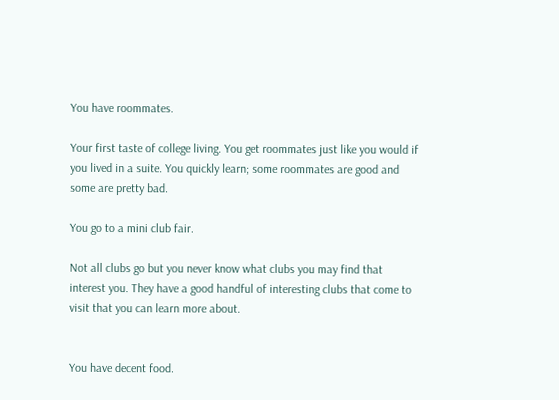You have roommates.

Your first taste of college living. You get roommates just like you would if you lived in a suite. You quickly learn; some roommates are good and some are pretty bad.

You go to a mini club fair.

Not all clubs go but you never know what clubs you may find that interest you. They have a good handful of interesting clubs that come to visit that you can learn more about.


You have decent food.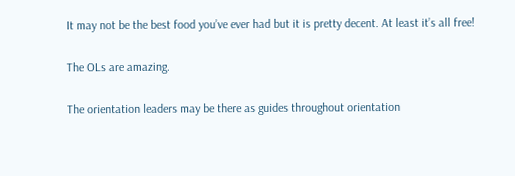It may not be the best food you’ve ever had but it is pretty decent. At least it’s all free!

The OLs are amazing.

The orientation leaders may be there as guides throughout orientation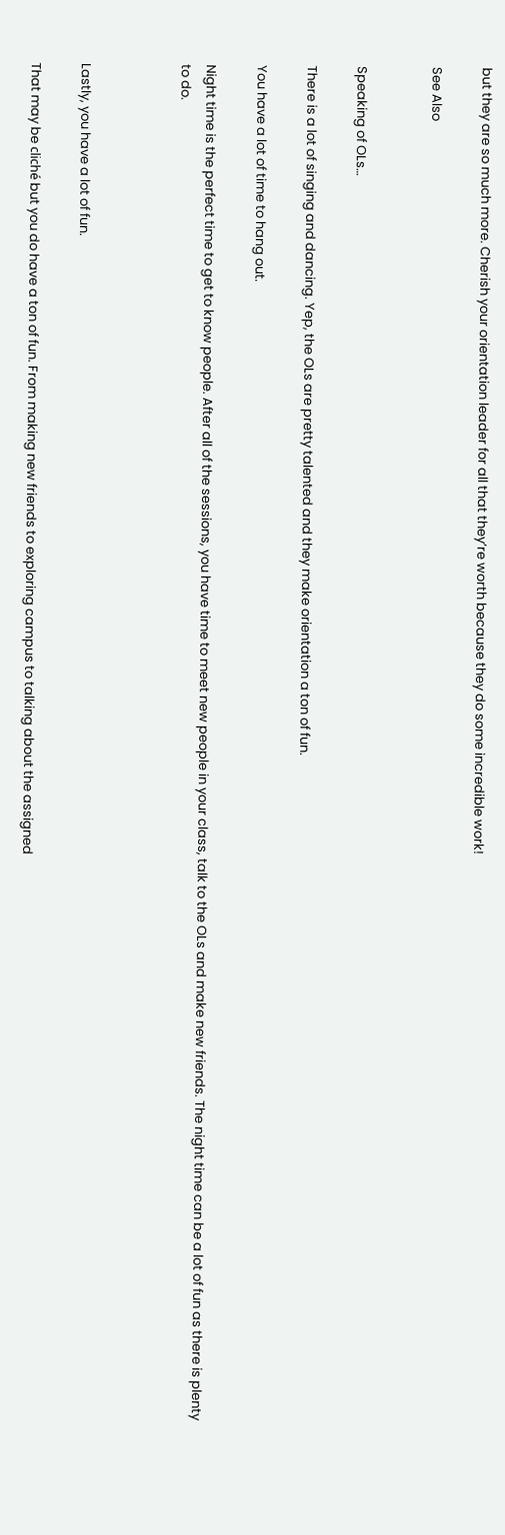but they are so much more. Cherish your orientation leader for all that they’re worth because they do some incredible work!

See Also


Speaking of OLs…

There is a lot of singing and dancing. Yep, the OLs are pretty talented and they make orientation a ton of fun.

You have a lot of time to hang out.

Night time is the perfect time to get to know people. After all of the sessions, you have time to meet new people in your class, talk to the OLs and make new friends. The night time can be a lot of fun as there is plenty to do.



Lastly, you have a lot of fun.

That may be cliché but you do have a ton of fun. From making new friends to exploring campus to talking about the assigned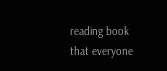reading book that everyone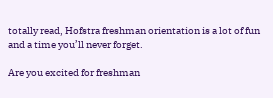totally read, Hofstra freshman orientation is a lot of fun and a time you’ll never forget.

Are you excited for freshman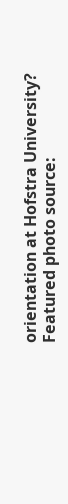orientation at Hofstra University?
Featured photo source: